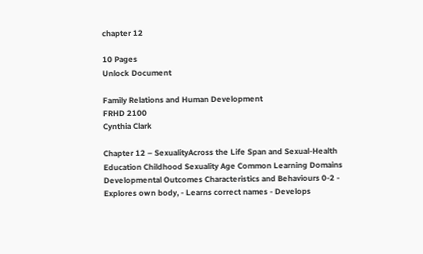chapter 12

10 Pages
Unlock Document

Family Relations and Human Development
FRHD 2100
Cynthia Clark

Chapter 12 – SexualityAcross the Life Span and Sexual-Health Education Childhood Sexuality Age Common Learning Domains Developmental Outcomes Characteristics and Behaviours 0-2 - Explores own body, - Learns correct names - Develops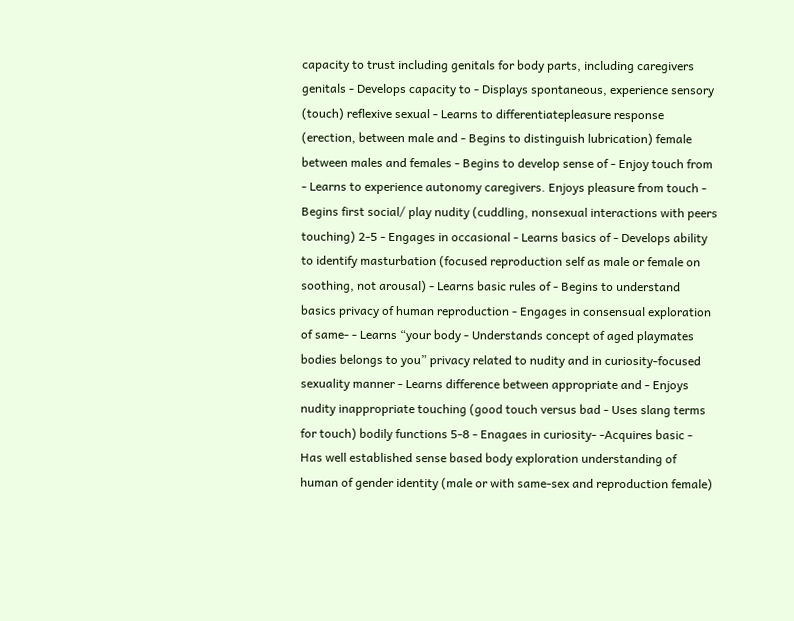capacity to trust including genitals for body parts, including caregivers genitals - Develops capacity to - Displays spontaneous, experience sensory (touch) reflexive sexual - Learns to differentiatepleasure response (erection, between male and - Begins to distinguish lubrication) female between males and females - Begins to develop sense of - Enjoy touch from - Learns to experience autonomy caregivers. Enjoys pleasure from touch - Begins first social/ play nudity (cuddling, nonsexual interactions with peers touching) 2-5 - Engages in occasional - Learns basics of - Develops ability to identify masturbation (focused reproduction self as male or female on soothing, not arousal) - Learns basic rules of - Begins to understand basics privacy of human reproduction - Engages in consensual exploration of same- - Learns “your body - Understands concept of aged playmates bodies belongs to you” privacy related to nudity and in curiosity-focused sexuality manner - Learns difference between appropriate and - Enjoys nudity inappropriate touching (good touch versus bad - Uses slang terms for touch) bodily functions 5-8 - Enagaes in curiosity- -Acquires basic - Has well established sense based body exploration understanding of human of gender identity (male or with same-sex and reproduction female)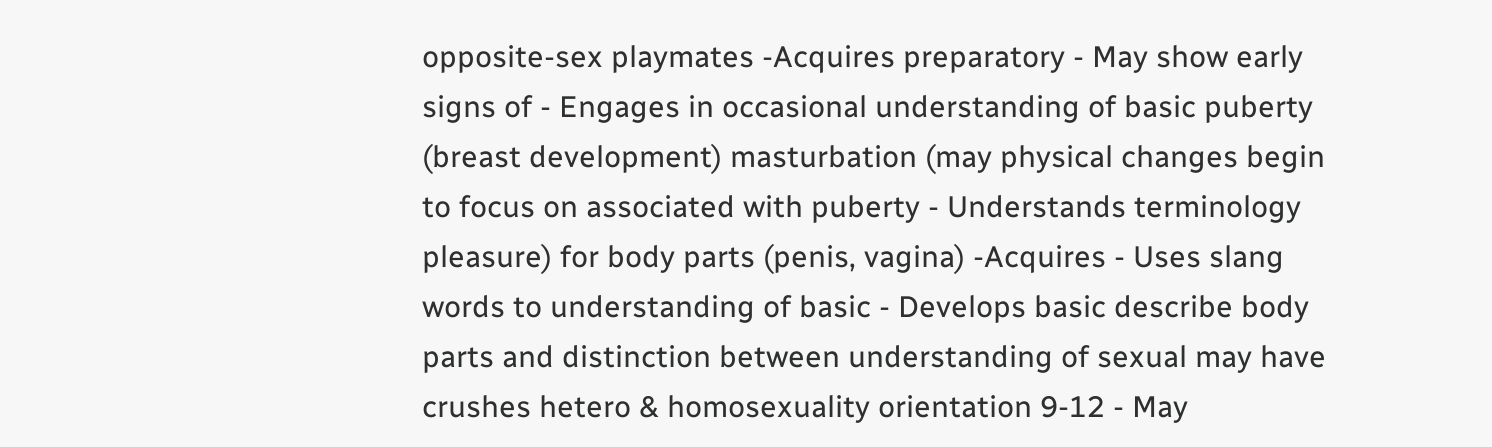opposite-sex playmates -Acquires preparatory - May show early signs of - Engages in occasional understanding of basic puberty (breast development) masturbation (may physical changes begin to focus on associated with puberty - Understands terminology pleasure) for body parts (penis, vagina) -Acquires - Uses slang words to understanding of basic - Develops basic describe body parts and distinction between understanding of sexual may have crushes hetero & homosexuality orientation 9-12 - May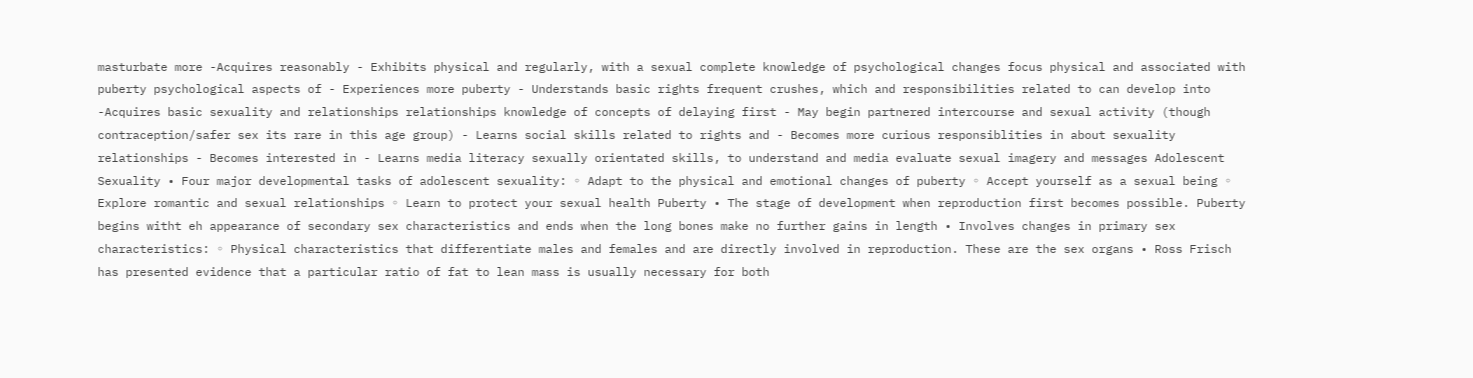masturbate more -Acquires reasonably - Exhibits physical and regularly, with a sexual complete knowledge of psychological changes focus physical and associated with puberty psychological aspects of - Experiences more puberty - Understands basic rights frequent crushes, which and responsibilities related to can develop into -Acquires basic sexuality and relationships relationships knowledge of concepts of delaying first - May begin partnered intercourse and sexual activity (though contraception/safer sex its rare in this age group) - Learns social skills related to rights and - Becomes more curious responsiblities in about sexuality relationships - Becomes interested in - Learns media literacy sexually orientated skills, to understand and media evaluate sexual imagery and messages Adolescent Sexuality • Four major developmental tasks of adolescent sexuality: ◦ Adapt to the physical and emotional changes of puberty ◦ Accept yourself as a sexual being ◦ Explore romantic and sexual relationships ◦ Learn to protect your sexual health Puberty • The stage of development when reproduction first becomes possible. Puberty begins witht eh appearance of secondary sex characteristics and ends when the long bones make no further gains in length • Involves changes in primary sex characteristics: ◦ Physical characteristics that differentiate males and females and are directly involved in reproduction. These are the sex organs • Ross Frisch has presented evidence that a particular ratio of fat to lean mass is usually necessary for both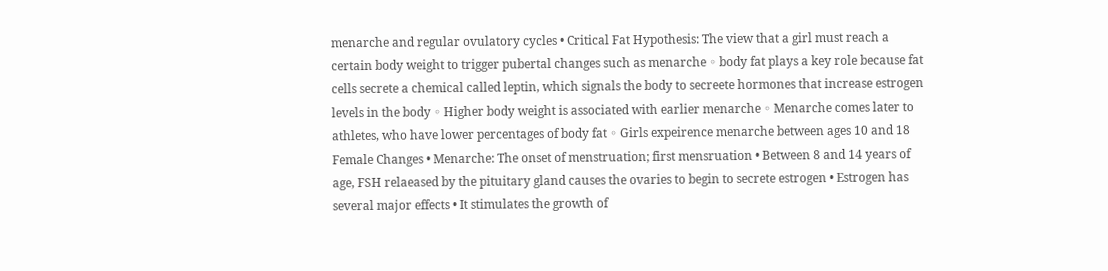menarche and regular ovulatory cycles • Critical Fat Hypothesis: The view that a girl must reach a certain body weight to trigger pubertal changes such as menarche ◦ body fat plays a key role because fat cells secrete a chemical called leptin, which signals the body to secreete hormones that increase estrogen levels in the body ◦ Higher body weight is associated with earlier menarche ◦ Menarche comes later to athletes, who have lower percentages of body fat ◦ Girls expeirence menarche between ages 10 and 18 Female Changes • Menarche: The onset of menstruation; first mensruation • Between 8 and 14 years of age, FSH relaeased by the pituitary gland causes the ovaries to begin to secrete estrogen • Estrogen has several major effects • It stimulates the growth of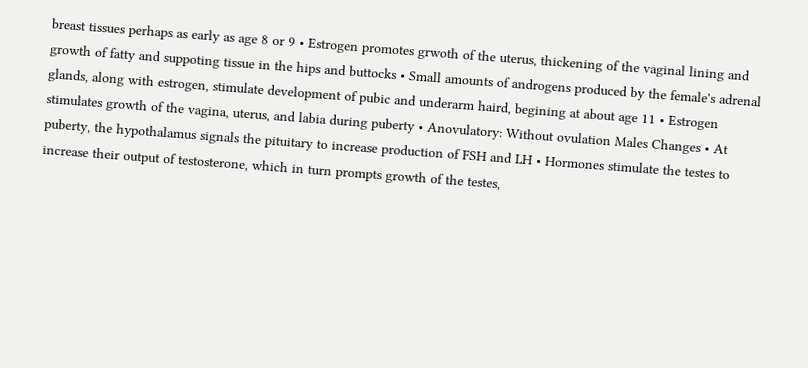breast tissues perhaps as early as age 8 or 9 • Estrogen promotes grwoth of the uterus, thickening of the vaginal lining and growth of fatty and suppoting tissue in the hips and buttocks • Small amounts of androgens produced by the female's adrenal glands, along with estrogen, stimulate development of pubic and underarm haird, begining at about age 11 • Estrogen stimulates growth of the vagina, uterus, and labia during puberty • Anovulatory: Without ovulation Males Changes • At puberty, the hypothalamus signals the pituitary to increase production of FSH and LH • Hormones stimulate the testes to increase their output of testosterone, which in turn prompts growth of the testes,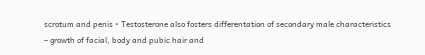scrotum and penis • Testosterone also fosters differentation of secondary male characteristics – growth of facial, body and pubic hair and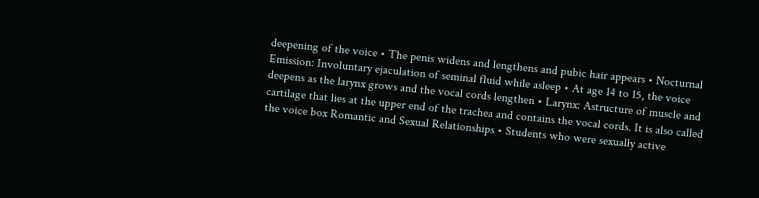deepening of the voice • The penis widens and lengthens and pubic hair appears • Nocturnal Emission: Involuntary ejaculation of seminal fluid while asleep • At age 14 to 15, the voice deepens as the larynx grows and the vocal cords lengthen • Larynx: Astructure of muscle and cartilage that lies at the upper end of the trachea and contains the vocal cords. It is also called the voice box Romantic and Sexual Relationships • Students who were sexually active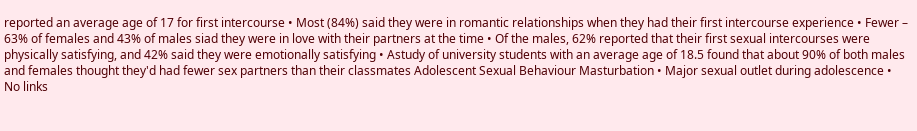reported an average age of 17 for first intercourse • Most (84%) said they were in romantic relationships when they had their first intercourse experience • Fewer – 63% of females and 43% of males siad they were in love with their partners at the time • Of the males, 62% reported that their first sexual intercourses were physically satisfying, and 42% said they were emotionally satisfying • Astudy of university students with an average age of 18.5 found that about 90% of both males and females thought they'd had fewer sex partners than their classmates Adolescent Sexual Behaviour Masturbation • Major sexual outlet during adolescence • No links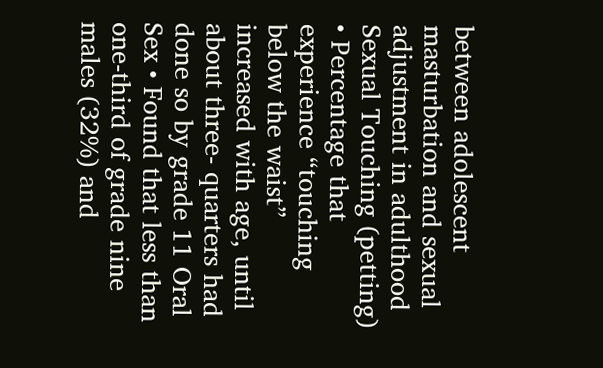between adolescent masturbation and sexual adjustment in adulthood Sexual Touching (petting) • Percentage that experience “touching below the waist” increased with age, until about three- quarters had done so by grade 11 Oral Sex • Found that less than one-third of grade nine males (32%) and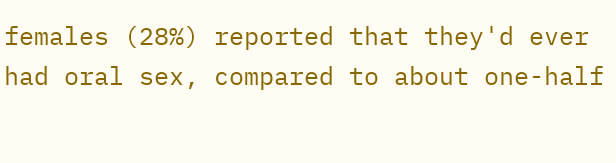females (28%) reported that they'd ever had oral sex, compared to about one-half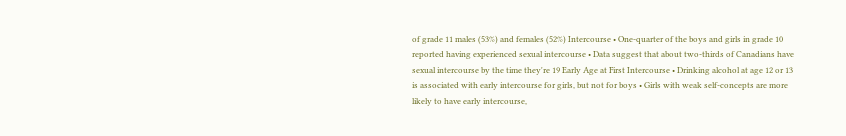of grade 11 males (53%) and females (52%) Intercourse • One-quarter of the boys and girls in grade 10 reported having experienced sexual intercourse • Data suggest that about two-thirds of Canadians have sexual intercourse by the time they're 19 Early Age at First Intercourse • Drinking alcohol at age 12 or 13 is associated with early intercourse for girls, but not for boys • Girls with weak self-concepts are more likely to have early intercourse,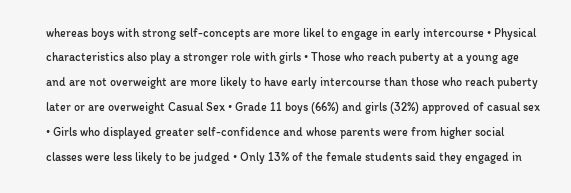whereas boys with strong self-concepts are more likel to engage in early intercourse • Physical characteristics also play a stronger role with girls • Those who reach puberty at a young age and are not overweight are more likely to have early intercourse than those who reach puberty later or are overweight Casual Sex • Grade 11 boys (66%) and girls (32%) approved of casual sex • Girls who displayed greater self-confidence and whose parents were from higher social classes were less likely to be judged • Only 13% of the female students said they engaged in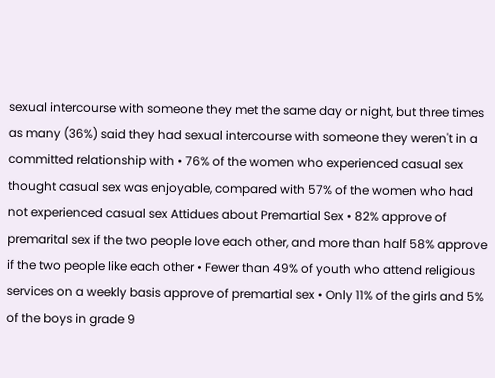sexual intercourse with someone they met the same day or night, but three times as many (36%) said they had sexual intercourse with someone they weren't in a committed relationship with • 76% of the women who experienced casual sex thought casual sex was enjoyable, compared with 57% of the women who had not experienced casual sex Attidues about Premartial Sex • 82% approve of premarital sex if the two people love each other, and more than half 58% approve if the two people like each other • Fewer than 49% of youth who attend religious services on a weekly basis approve of premartial sex • Only 11% of the girls and 5% of the boys in grade 9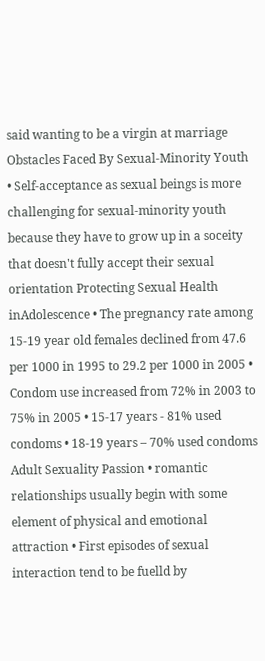said wanting to be a virgin at marriage Obstacles Faced By Sexual-Minority Youth • Self-acceptance as sexual beings is more challenging for sexual-minority youth because they have to grow up in a soceity that doesn't fully accept their sexual orientation Protecting Sexual Health inAdolescence • The pregnancy rate among 15-19 year old females declined from 47.6 per 1000 in 1995 to 29.2 per 1000 in 2005 • Condom use increased from 72% in 2003 to 75% in 2005 • 15-17 years - 81% used condoms • 18-19 years – 70% used condoms Adult Sexuality Passion • romantic relationships usually begin with some element of physical and emotional attraction • First episodes of sexual interaction tend to be fuelld by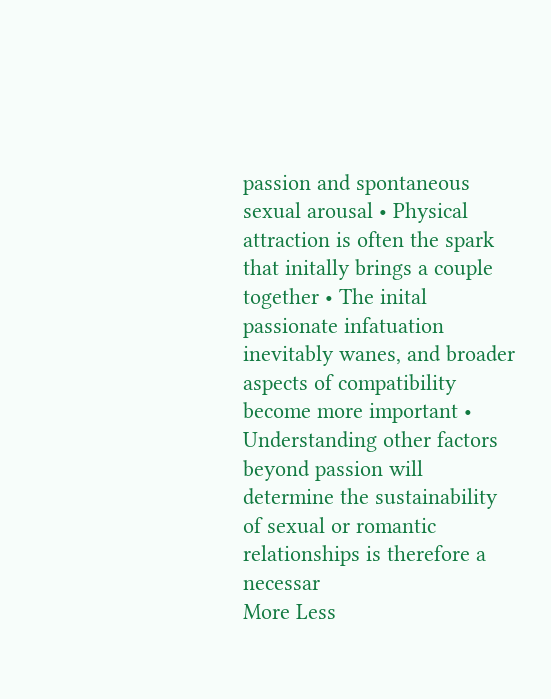passion and spontaneous sexual arousal • Physical attraction is often the spark that initally brings a couple together • The inital passionate infatuation inevitably wanes, and broader aspects of compatibility become more important • Understanding other factors beyond passion will determine the sustainability of sexual or romantic relationships is therefore a necessar
More Less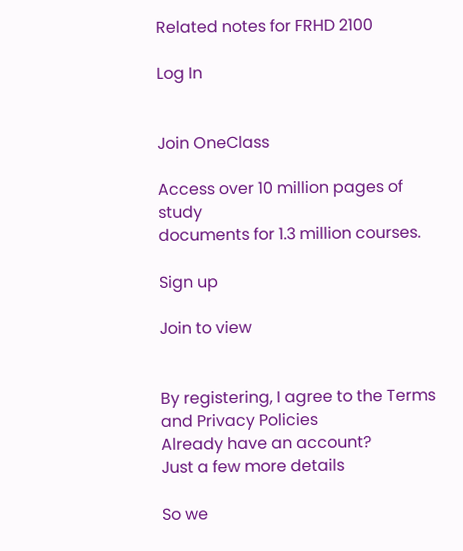Related notes for FRHD 2100

Log In


Join OneClass

Access over 10 million pages of study
documents for 1.3 million courses.

Sign up

Join to view


By registering, I agree to the Terms and Privacy Policies
Already have an account?
Just a few more details

So we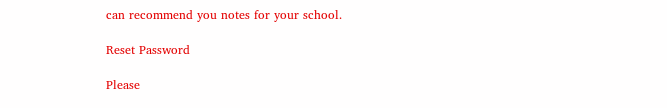can recommend you notes for your school.

Reset Password

Please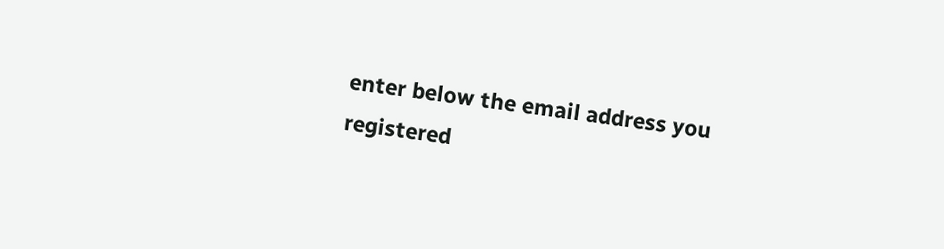enter below the email address you registered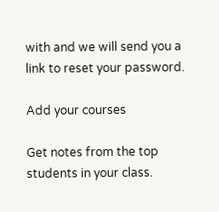with and we will send you a link to reset your password.

Add your courses

Get notes from the top students in your class.